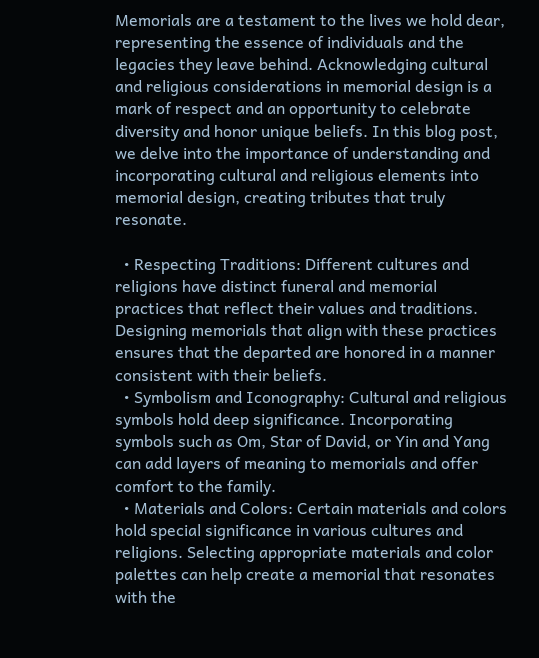Memorials are a testament to the lives we hold dear, representing the essence of individuals and the legacies they leave behind. Acknowledging cultural and religious considerations in memorial design is a mark of respect and an opportunity to celebrate diversity and honor unique beliefs. In this blog post, we delve into the importance of understanding and incorporating cultural and religious elements into memorial design, creating tributes that truly resonate.

  • Respecting Traditions: Different cultures and religions have distinct funeral and memorial practices that reflect their values and traditions. Designing memorials that align with these practices ensures that the departed are honored in a manner consistent with their beliefs.
  • Symbolism and Iconography: Cultural and religious symbols hold deep significance. Incorporating symbols such as Om, Star of David, or Yin and Yang can add layers of meaning to memorials and offer comfort to the family.
  • Materials and Colors: Certain materials and colors hold special significance in various cultures and religions. Selecting appropriate materials and color palettes can help create a memorial that resonates with the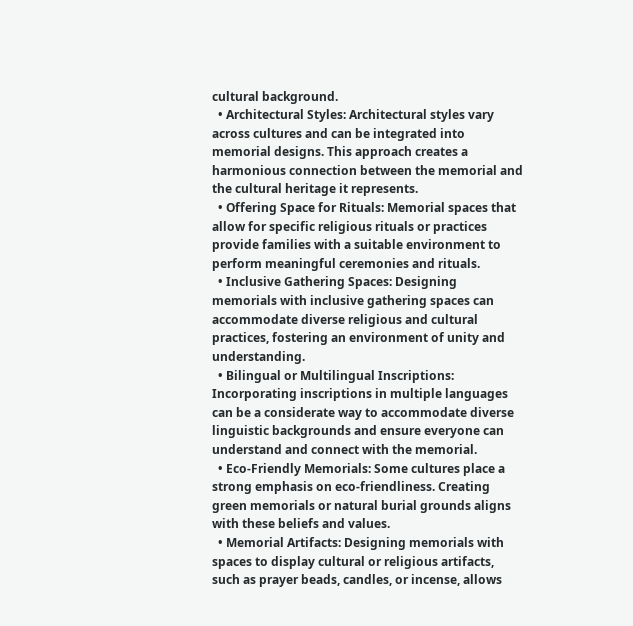cultural background.
  • Architectural Styles: Architectural styles vary across cultures and can be integrated into memorial designs. This approach creates a harmonious connection between the memorial and the cultural heritage it represents.
  • Offering Space for Rituals: Memorial spaces that allow for specific religious rituals or practices provide families with a suitable environment to perform meaningful ceremonies and rituals.
  • Inclusive Gathering Spaces: Designing memorials with inclusive gathering spaces can accommodate diverse religious and cultural practices, fostering an environment of unity and understanding.
  • Bilingual or Multilingual Inscriptions: Incorporating inscriptions in multiple languages can be a considerate way to accommodate diverse linguistic backgrounds and ensure everyone can understand and connect with the memorial.
  • Eco-Friendly Memorials: Some cultures place a strong emphasis on eco-friendliness. Creating green memorials or natural burial grounds aligns with these beliefs and values.
  • Memorial Artifacts: Designing memorials with spaces to display cultural or religious artifacts, such as prayer beads, candles, or incense, allows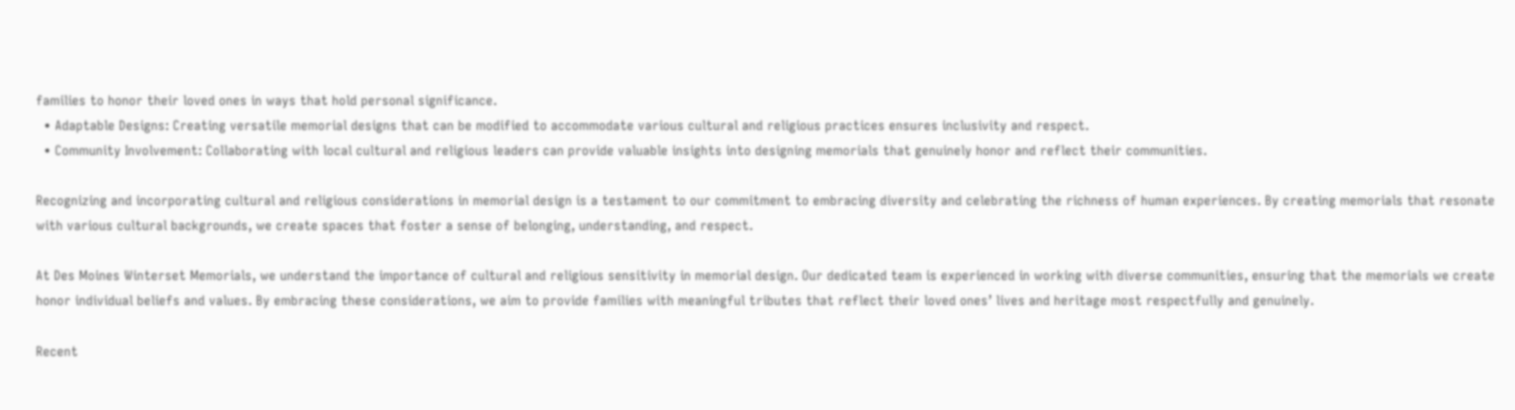families to honor their loved ones in ways that hold personal significance.
  • Adaptable Designs: Creating versatile memorial designs that can be modified to accommodate various cultural and religious practices ensures inclusivity and respect.
  • Community Involvement: Collaborating with local cultural and religious leaders can provide valuable insights into designing memorials that genuinely honor and reflect their communities.

Recognizing and incorporating cultural and religious considerations in memorial design is a testament to our commitment to embracing diversity and celebrating the richness of human experiences. By creating memorials that resonate with various cultural backgrounds, we create spaces that foster a sense of belonging, understanding, and respect.

At Des Moines Winterset Memorials, we understand the importance of cultural and religious sensitivity in memorial design. Our dedicated team is experienced in working with diverse communities, ensuring that the memorials we create honor individual beliefs and values. By embracing these considerations, we aim to provide families with meaningful tributes that reflect their loved ones’ lives and heritage most respectfully and genuinely.

Recent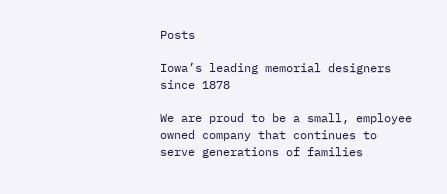Posts

Iowa’s leading memorial designers since 1878

We are proud to be a small, employee owned company that continues to serve generations of families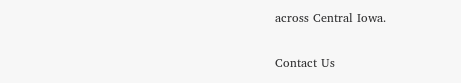across Central Iowa.

Contact Us